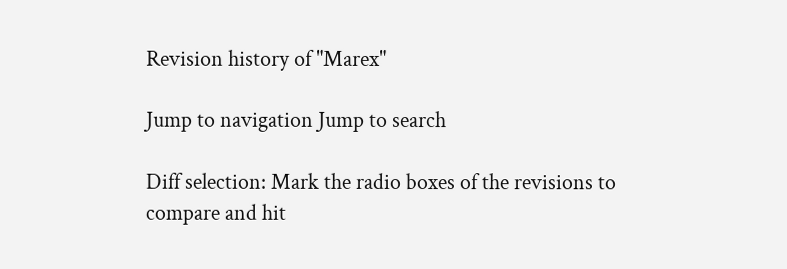Revision history of "Marex"

Jump to navigation Jump to search

Diff selection: Mark the radio boxes of the revisions to compare and hit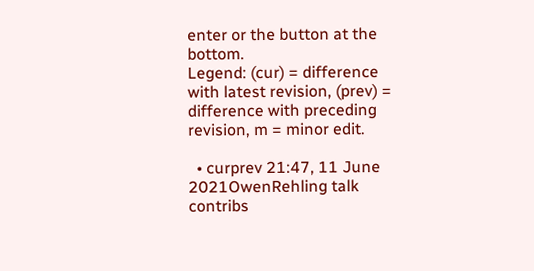enter or the button at the bottom.
Legend: (cur) = difference with latest revision, (prev) = difference with preceding revision, m = minor edit.

  • curprev 21:47, 11 June 2021OwenRehling talk contribs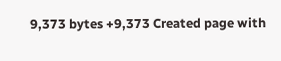9,373 bytes +9,373 Created page with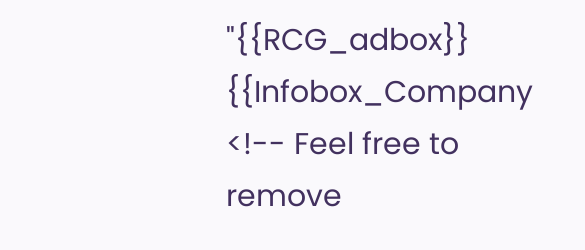"{{RCG_adbox}} {{Infobox_Company <!-- Feel free to remove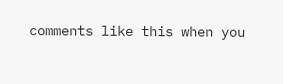comments like this when you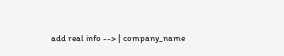add real info --> | company_name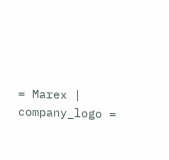= Marex | company_logo =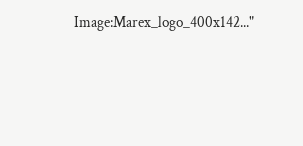Image:Marex_logo_400x142..."